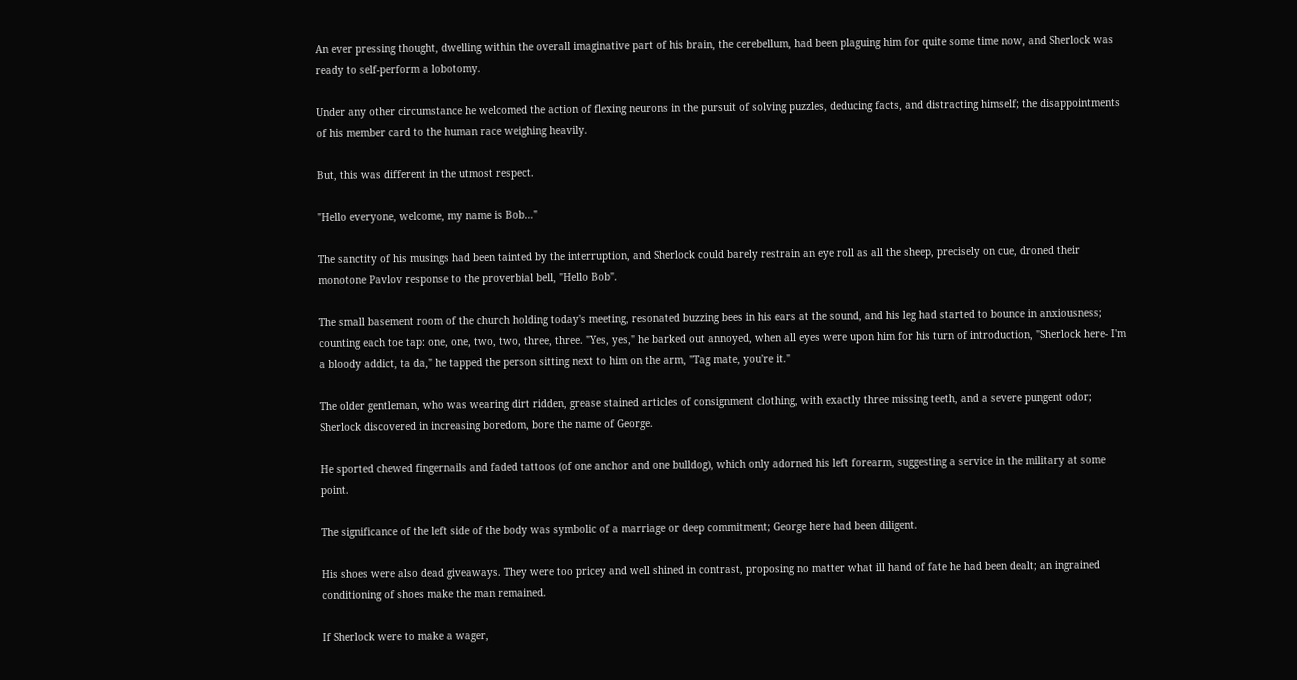An ever pressing thought, dwelling within the overall imaginative part of his brain, the cerebellum, had been plaguing him for quite some time now, and Sherlock was ready to self-perform a lobotomy.

Under any other circumstance he welcomed the action of flexing neurons in the pursuit of solving puzzles, deducing facts, and distracting himself; the disappointments of his member card to the human race weighing heavily.

But, this was different in the utmost respect.

"Hello everyone, welcome, my name is Bob…"

The sanctity of his musings had been tainted by the interruption, and Sherlock could barely restrain an eye roll as all the sheep, precisely on cue, droned their monotone Pavlov response to the proverbial bell, "Hello Bob".

The small basement room of the church holding today's meeting, resonated buzzing bees in his ears at the sound, and his leg had started to bounce in anxiousness; counting each toe tap: one, one, two, two, three, three. "Yes, yes," he barked out annoyed, when all eyes were upon him for his turn of introduction, "Sherlock here- I'm a bloody addict, ta da," he tapped the person sitting next to him on the arm, "Tag mate, you're it."

The older gentleman, who was wearing dirt ridden, grease stained articles of consignment clothing, with exactly three missing teeth, and a severe pungent odor; Sherlock discovered in increasing boredom, bore the name of George.

He sported chewed fingernails and faded tattoos (of one anchor and one bulldog), which only adorned his left forearm, suggesting a service in the military at some point.

The significance of the left side of the body was symbolic of a marriage or deep commitment; George here had been diligent.

His shoes were also dead giveaways. They were too pricey and well shined in contrast, proposing no matter what ill hand of fate he had been dealt; an ingrained conditioning of shoes make the man remained.

If Sherlock were to make a wager,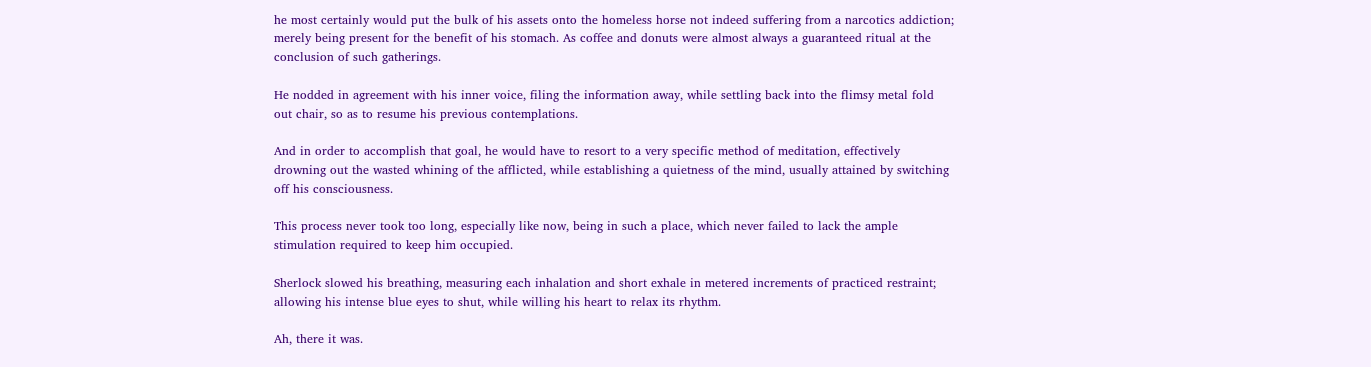he most certainly would put the bulk of his assets onto the homeless horse not indeed suffering from a narcotics addiction; merely being present for the benefit of his stomach. As coffee and donuts were almost always a guaranteed ritual at the conclusion of such gatherings.

He nodded in agreement with his inner voice, filing the information away, while settling back into the flimsy metal fold out chair, so as to resume his previous contemplations.

And in order to accomplish that goal, he would have to resort to a very specific method of meditation, effectively drowning out the wasted whining of the afflicted, while establishing a quietness of the mind, usually attained by switching off his consciousness.

This process never took too long, especially like now, being in such a place, which never failed to lack the ample stimulation required to keep him occupied.

Sherlock slowed his breathing, measuring each inhalation and short exhale in metered increments of practiced restraint; allowing his intense blue eyes to shut, while willing his heart to relax its rhythm.

Ah, there it was.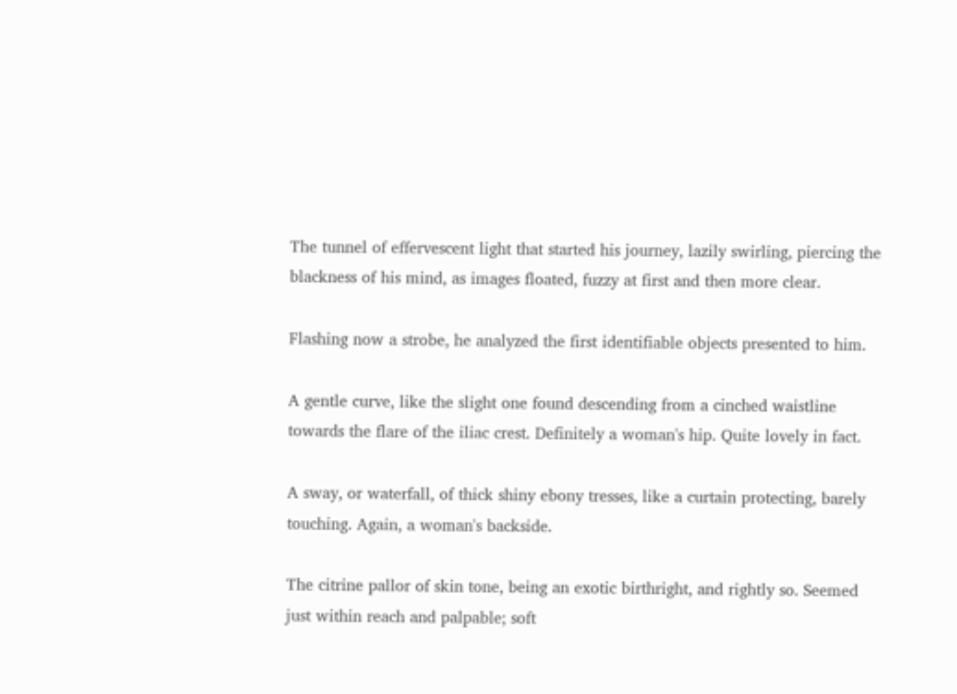The tunnel of effervescent light that started his journey, lazily swirling, piercing the blackness of his mind, as images floated, fuzzy at first and then more clear.

Flashing now a strobe, he analyzed the first identifiable objects presented to him.

A gentle curve, like the slight one found descending from a cinched waistline towards the flare of the iliac crest. Definitely a woman's hip. Quite lovely in fact.

A sway, or waterfall, of thick shiny ebony tresses, like a curtain protecting, barely touching. Again, a woman's backside.

The citrine pallor of skin tone, being an exotic birthright, and rightly so. Seemed just within reach and palpable; soft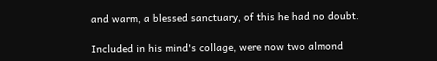and warm, a blessed sanctuary, of this he had no doubt.

Included in his mind's collage, were now two almond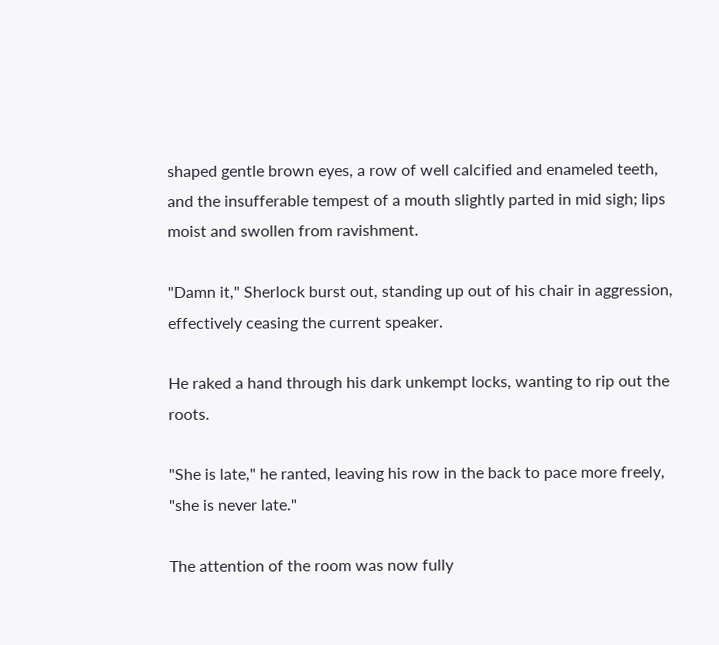shaped gentle brown eyes, a row of well calcified and enameled teeth, and the insufferable tempest of a mouth slightly parted in mid sigh; lips moist and swollen from ravishment.

"Damn it," Sherlock burst out, standing up out of his chair in aggression, effectively ceasing the current speaker.

He raked a hand through his dark unkempt locks, wanting to rip out the roots.

"She is late," he ranted, leaving his row in the back to pace more freely, "she is never late."

The attention of the room was now fully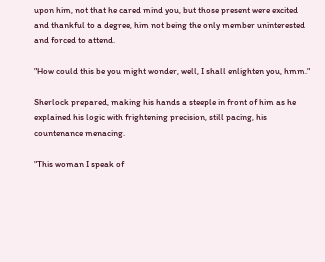upon him, not that he cared mind you, but those present were excited and thankful to a degree, him not being the only member uninterested and forced to attend.

"How could this be you might wonder, well, I shall enlighten you, hmm."

Sherlock prepared, making his hands a steeple in front of him as he explained his logic with frightening precision, still pacing, his countenance menacing.

"This woman I speak of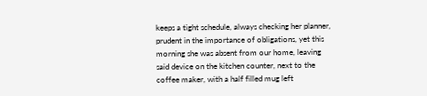keeps a tight schedule, always checking her planner, prudent in the importance of obligations, yet this morning she was absent from our home, leaving said device on the kitchen counter, next to the coffee maker, with a half filled mug left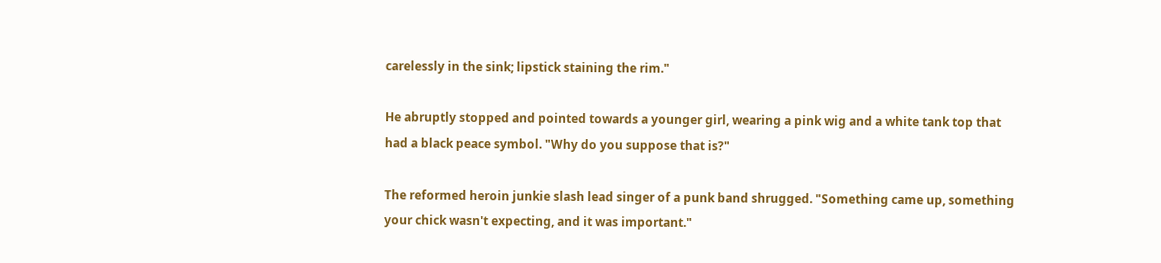carelessly in the sink; lipstick staining the rim."

He abruptly stopped and pointed towards a younger girl, wearing a pink wig and a white tank top that had a black peace symbol. "Why do you suppose that is?"

The reformed heroin junkie slash lead singer of a punk band shrugged. "Something came up, something your chick wasn't expecting, and it was important."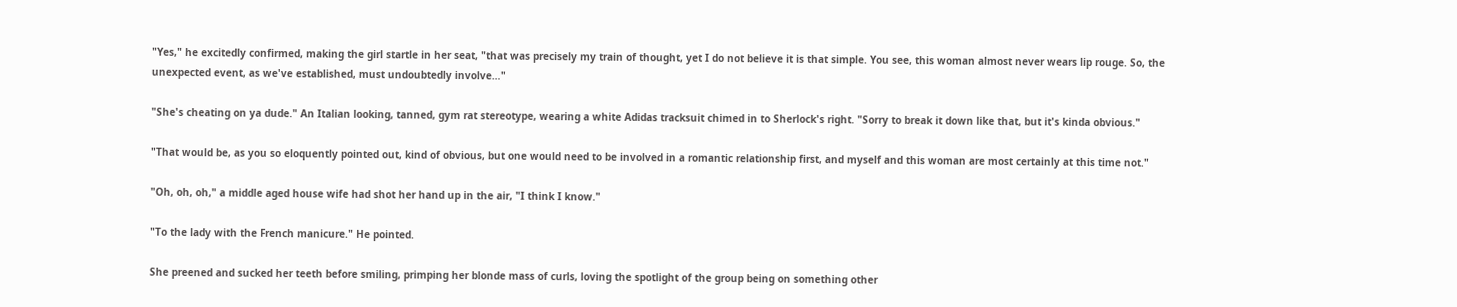"Yes," he excitedly confirmed, making the girl startle in her seat, "that was precisely my train of thought, yet I do not believe it is that simple. You see, this woman almost never wears lip rouge. So, the unexpected event, as we've established, must undoubtedly involve…"

"She's cheating on ya dude." An Italian looking, tanned, gym rat stereotype, wearing a white Adidas tracksuit chimed in to Sherlock's right. "Sorry to break it down like that, but it's kinda obvious."

"That would be, as you so eloquently pointed out, kind of obvious, but one would need to be involved in a romantic relationship first, and myself and this woman are most certainly at this time not."

"Oh, oh, oh," a middle aged house wife had shot her hand up in the air, "I think I know."

"To the lady with the French manicure." He pointed.

She preened and sucked her teeth before smiling, primping her blonde mass of curls, loving the spotlight of the group being on something other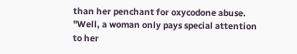than her penchant for oxycodone abuse. "Well, a woman only pays special attention to her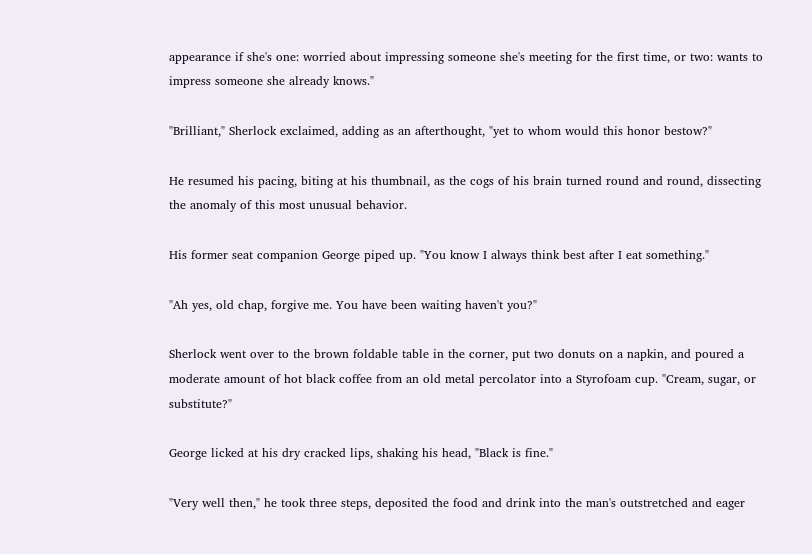appearance if she's one: worried about impressing someone she's meeting for the first time, or two: wants to impress someone she already knows."

"Brilliant," Sherlock exclaimed, adding as an afterthought, "yet to whom would this honor bestow?"

He resumed his pacing, biting at his thumbnail, as the cogs of his brain turned round and round, dissecting the anomaly of this most unusual behavior.

His former seat companion George piped up. "You know I always think best after I eat something."

"Ah yes, old chap, forgive me. You have been waiting haven't you?"

Sherlock went over to the brown foldable table in the corner, put two donuts on a napkin, and poured a moderate amount of hot black coffee from an old metal percolator into a Styrofoam cup. "Cream, sugar, or substitute?"

George licked at his dry cracked lips, shaking his head, "Black is fine."

"Very well then," he took three steps, deposited the food and drink into the man's outstretched and eager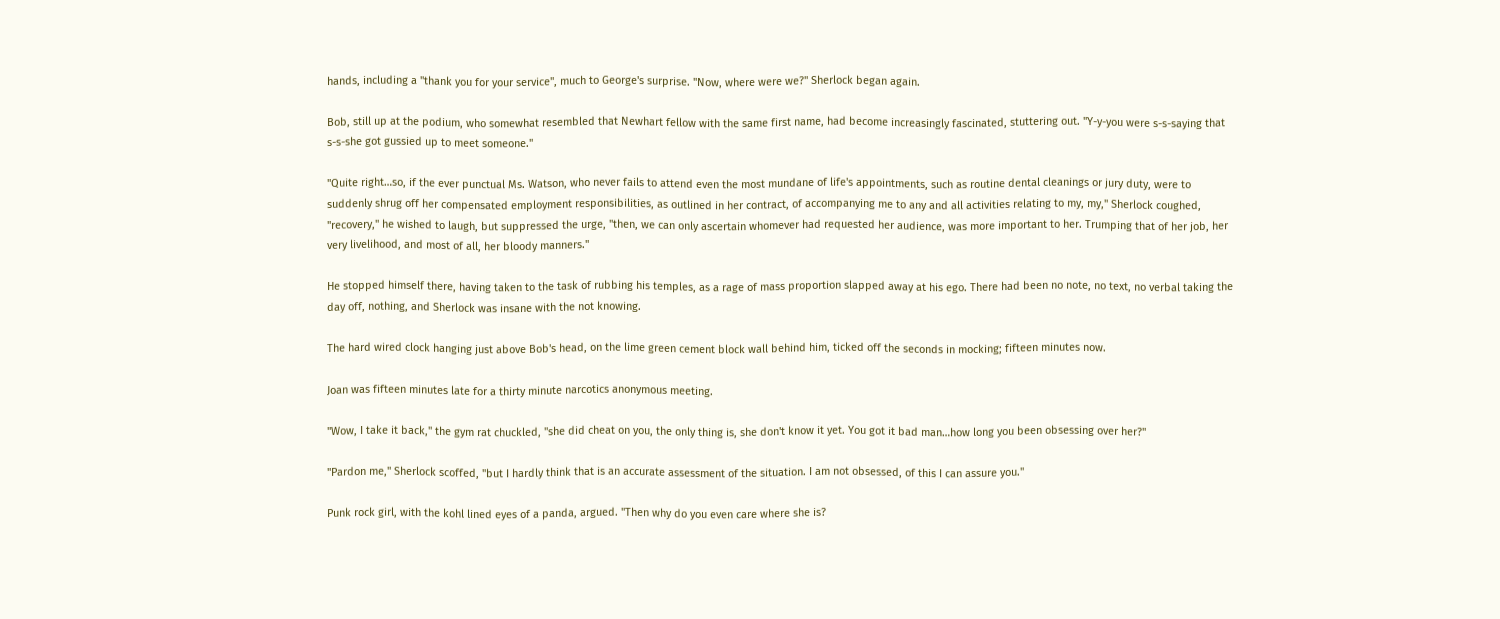hands, including a "thank you for your service", much to George's surprise. "Now, where were we?" Sherlock began again.

Bob, still up at the podium, who somewhat resembled that Newhart fellow with the same first name, had become increasingly fascinated, stuttering out. "Y-y-you were s-s-saying that s-s-she got gussied up to meet someone."

"Quite right…so, if the ever punctual Ms. Watson, who never fails to attend even the most mundane of life's appointments, such as routine dental cleanings or jury duty, were to suddenly shrug off her compensated employment responsibilities, as outlined in her contract, of accompanying me to any and all activities relating to my, my," Sherlock coughed, "recovery," he wished to laugh, but suppressed the urge, "then, we can only ascertain whomever had requested her audience, was more important to her. Trumping that of her job, her very livelihood, and most of all, her bloody manners."

He stopped himself there, having taken to the task of rubbing his temples, as a rage of mass proportion slapped away at his ego. There had been no note, no text, no verbal taking the day off, nothing, and Sherlock was insane with the not knowing.

The hard wired clock hanging just above Bob's head, on the lime green cement block wall behind him, ticked off the seconds in mocking; fifteen minutes now.

Joan was fifteen minutes late for a thirty minute narcotics anonymous meeting.

"Wow, I take it back," the gym rat chuckled, "she did cheat on you, the only thing is, she don't know it yet. You got it bad man…how long you been obsessing over her?"

"Pardon me," Sherlock scoffed, "but I hardly think that is an accurate assessment of the situation. I am not obsessed, of this I can assure you."

Punk rock girl, with the kohl lined eyes of a panda, argued. "Then why do you even care where she is?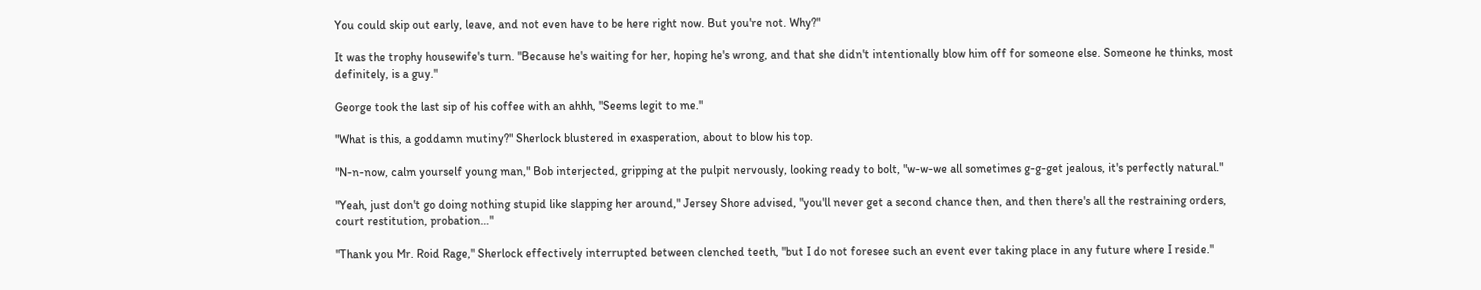You could skip out early, leave, and not even have to be here right now. But you're not. Why?"

It was the trophy housewife's turn. "Because he's waiting for her, hoping he's wrong, and that she didn't intentionally blow him off for someone else. Someone he thinks, most definitely, is a guy."

George took the last sip of his coffee with an ahhh, "Seems legit to me."

"What is this, a goddamn mutiny?" Sherlock blustered in exasperation, about to blow his top.

"N-n-now, calm yourself young man," Bob interjected, gripping at the pulpit nervously, looking ready to bolt, "w-w-we all sometimes g-g-get jealous, it's perfectly natural."

"Yeah, just don't go doing nothing stupid like slapping her around," Jersey Shore advised, "you'll never get a second chance then, and then there's all the restraining orders, court restitution, probation…"

"Thank you Mr. Roid Rage," Sherlock effectively interrupted between clenched teeth, "but I do not foresee such an event ever taking place in any future where I reside."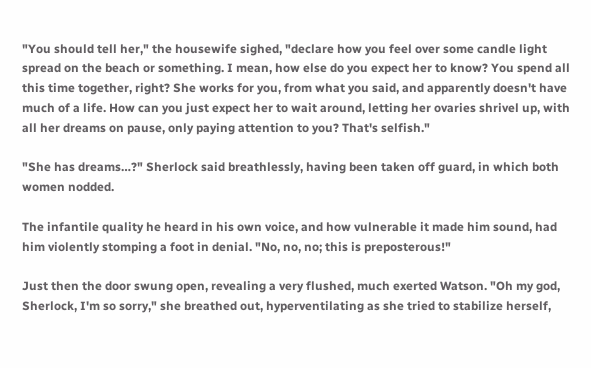"You should tell her," the housewife sighed, "declare how you feel over some candle light spread on the beach or something. I mean, how else do you expect her to know? You spend all this time together, right? She works for you, from what you said, and apparently doesn't have much of a life. How can you just expect her to wait around, letting her ovaries shrivel up, with all her dreams on pause, only paying attention to you? That's selfish."

"She has dreams…?" Sherlock said breathlessly, having been taken off guard, in which both women nodded.

The infantile quality he heard in his own voice, and how vulnerable it made him sound, had him violently stomping a foot in denial. "No, no, no; this is preposterous!"

Just then the door swung open, revealing a very flushed, much exerted Watson. "Oh my god, Sherlock, I'm so sorry," she breathed out, hyperventilating as she tried to stabilize herself,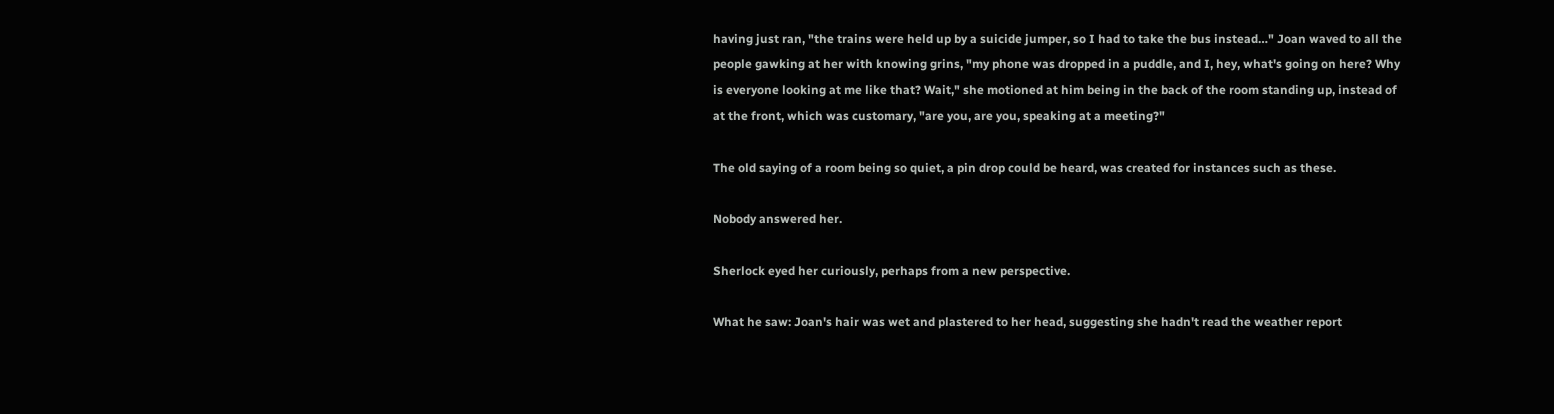having just ran, "the trains were held up by a suicide jumper, so I had to take the bus instead…" Joan waved to all the people gawking at her with knowing grins, "my phone was dropped in a puddle, and I, hey, what's going on here? Why is everyone looking at me like that? Wait," she motioned at him being in the back of the room standing up, instead of at the front, which was customary, "are you, are you, speaking at a meeting?"

The old saying of a room being so quiet, a pin drop could be heard, was created for instances such as these.

Nobody answered her.

Sherlock eyed her curiously, perhaps from a new perspective.

What he saw: Joan's hair was wet and plastered to her head, suggesting she hadn't read the weather report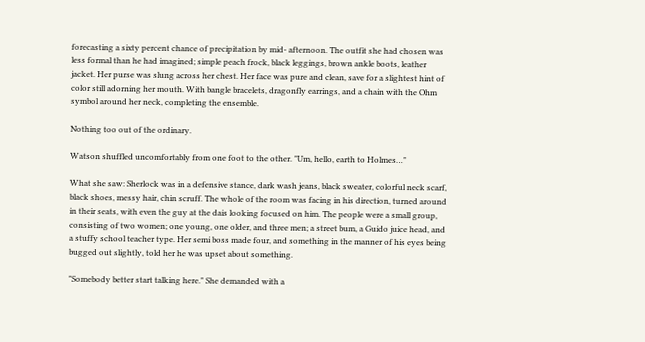forecasting a sixty percent chance of precipitation by mid- afternoon. The outfit she had chosen was less formal than he had imagined; simple peach frock, black leggings, brown ankle boots, leather jacket. Her purse was slung across her chest. Her face was pure and clean, save for a slightest hint of color still adorning her mouth. With bangle bracelets, dragonfly earrings, and a chain with the Ohm symbol around her neck, completing the ensemble.

Nothing too out of the ordinary.

Watson shuffled uncomfortably from one foot to the other. "Um, hello, earth to Holmes…"

What she saw: Sherlock was in a defensive stance, dark wash jeans, black sweater, colorful neck scarf, black shoes, messy hair, chin scruff. The whole of the room was facing in his direction, turned around in their seats, with even the guy at the dais looking focused on him. The people were a small group, consisting of two women; one young, one older, and three men; a street bum, a Guido juice head, and a stuffy school teacher type. Her semi boss made four, and something in the manner of his eyes being bugged out slightly, told her he was upset about something.

"Somebody better start talking here." She demanded with a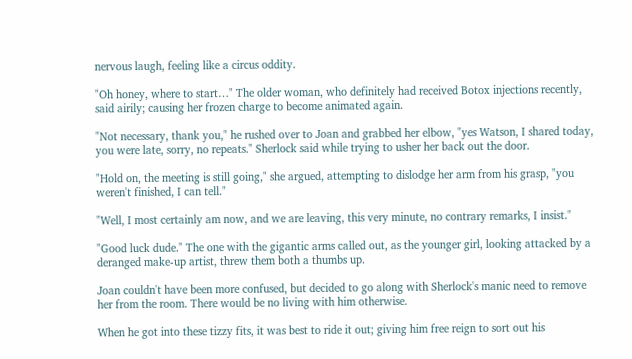nervous laugh, feeling like a circus oddity.

"Oh honey, where to start…" The older woman, who definitely had received Botox injections recently, said airily; causing her frozen charge to become animated again.

"Not necessary, thank you," he rushed over to Joan and grabbed her elbow, "yes Watson, I shared today, you were late, sorry, no repeats." Sherlock said while trying to usher her back out the door.

"Hold on, the meeting is still going," she argued, attempting to dislodge her arm from his grasp, "you weren't finished, I can tell."

"Well, I most certainly am now, and we are leaving, this very minute, no contrary remarks, I insist."

"Good luck dude." The one with the gigantic arms called out, as the younger girl, looking attacked by a deranged make-up artist, threw them both a thumbs up.

Joan couldn't have been more confused, but decided to go along with Sherlock's manic need to remove her from the room. There would be no living with him otherwise.

When he got into these tizzy fits, it was best to ride it out; giving him free reign to sort out his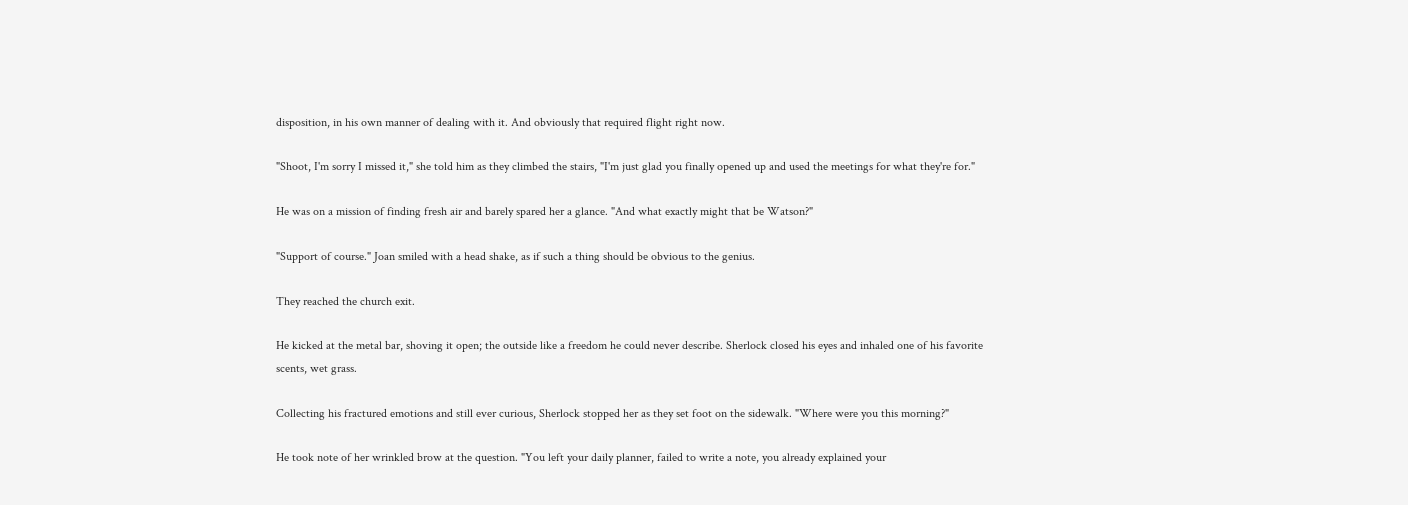disposition, in his own manner of dealing with it. And obviously that required flight right now.

"Shoot, I'm sorry I missed it," she told him as they climbed the stairs, "I'm just glad you finally opened up and used the meetings for what they're for."

He was on a mission of finding fresh air and barely spared her a glance. "And what exactly might that be Watson?"

"Support of course." Joan smiled with a head shake, as if such a thing should be obvious to the genius.

They reached the church exit.

He kicked at the metal bar, shoving it open; the outside like a freedom he could never describe. Sherlock closed his eyes and inhaled one of his favorite scents, wet grass.

Collecting his fractured emotions and still ever curious, Sherlock stopped her as they set foot on the sidewalk. "Where were you this morning?"

He took note of her wrinkled brow at the question. "You left your daily planner, failed to write a note, you already explained your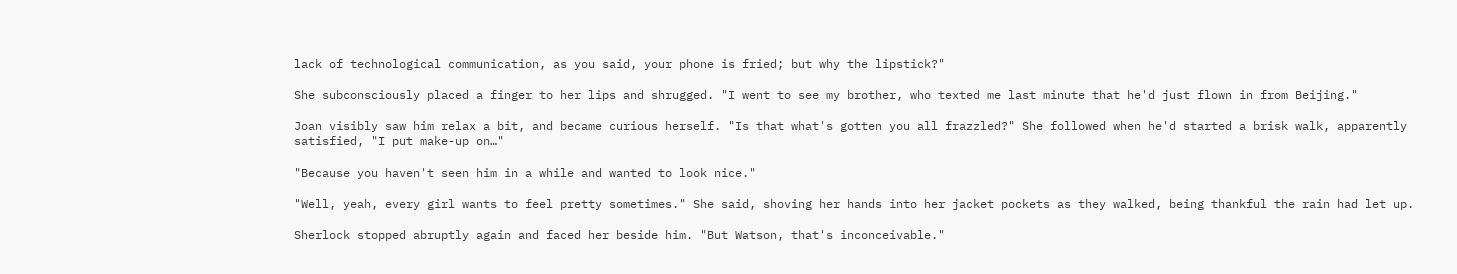lack of technological communication, as you said, your phone is fried; but why the lipstick?"

She subconsciously placed a finger to her lips and shrugged. "I went to see my brother, who texted me last minute that he'd just flown in from Beijing."

Joan visibly saw him relax a bit, and became curious herself. "Is that what's gotten you all frazzled?" She followed when he'd started a brisk walk, apparently satisfied, "I put make-up on…"

"Because you haven't seen him in a while and wanted to look nice."

"Well, yeah, every girl wants to feel pretty sometimes." She said, shoving her hands into her jacket pockets as they walked, being thankful the rain had let up.

Sherlock stopped abruptly again and faced her beside him. "But Watson, that's inconceivable."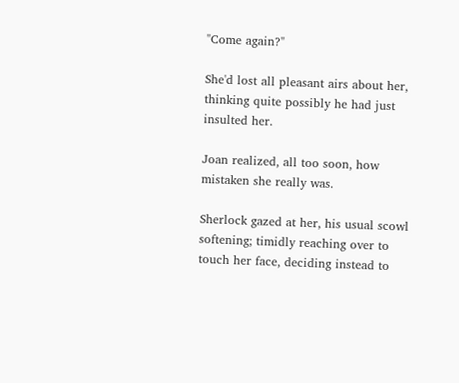"Come again?"

She'd lost all pleasant airs about her, thinking quite possibly he had just insulted her.

Joan realized, all too soon, how mistaken she really was.

Sherlock gazed at her, his usual scowl softening; timidly reaching over to touch her face, deciding instead to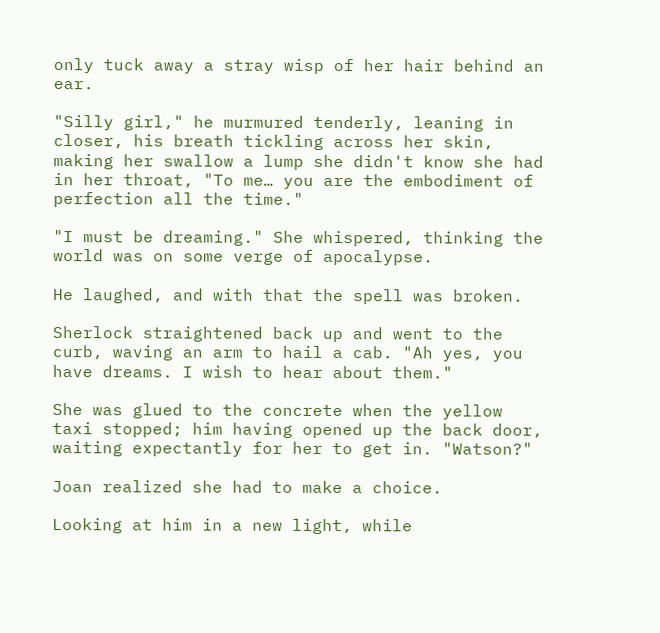only tuck away a stray wisp of her hair behind an ear.

"Silly girl," he murmured tenderly, leaning in closer, his breath tickling across her skin, making her swallow a lump she didn't know she had in her throat, "To me… you are the embodiment of perfection all the time."

"I must be dreaming." She whispered, thinking the world was on some verge of apocalypse.

He laughed, and with that the spell was broken.

Sherlock straightened back up and went to the curb, waving an arm to hail a cab. "Ah yes, you have dreams. I wish to hear about them."

She was glued to the concrete when the yellow taxi stopped; him having opened up the back door, waiting expectantly for her to get in. "Watson?"

Joan realized she had to make a choice.

Looking at him in a new light, while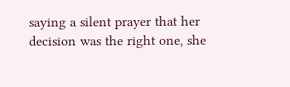saying a silent prayer that her decision was the right one, she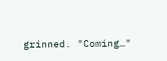grinned. "Coming…"